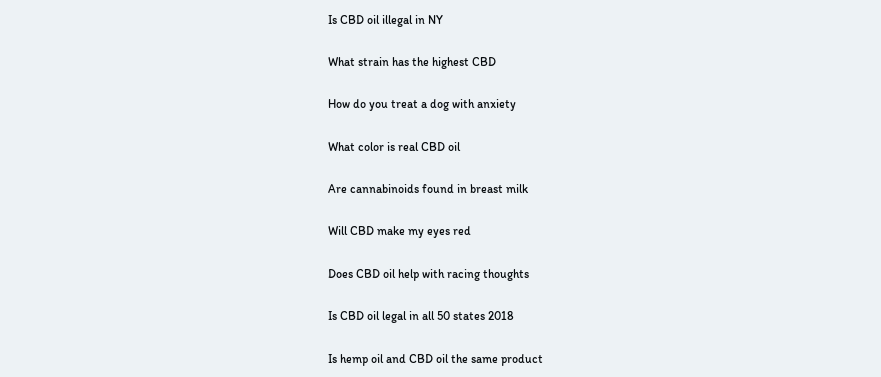Is CBD oil illegal in NY

What strain has the highest CBD

How do you treat a dog with anxiety

What color is real CBD oil

Are cannabinoids found in breast milk

Will CBD make my eyes red

Does CBD oil help with racing thoughts

Is CBD oil legal in all 50 states 2018

Is hemp oil and CBD oil the same product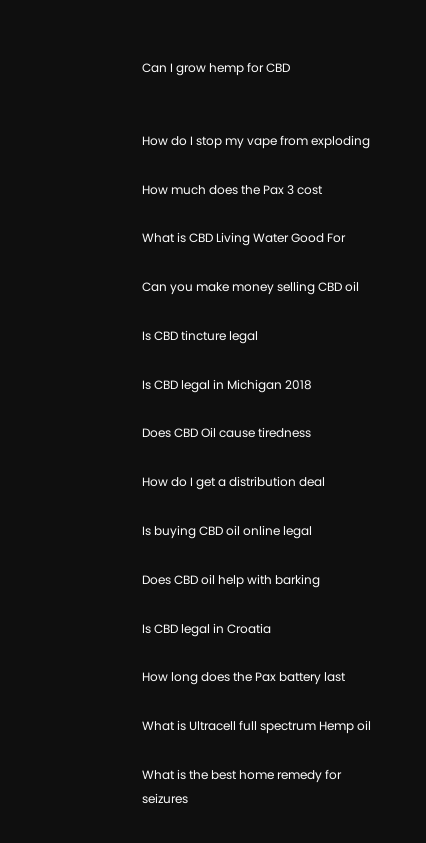Can I grow hemp for CBD


How do I stop my vape from exploding

How much does the Pax 3 cost

What is CBD Living Water Good For

Can you make money selling CBD oil

Is CBD tincture legal

Is CBD legal in Michigan 2018

Does CBD Oil cause tiredness

How do I get a distribution deal

Is buying CBD oil online legal

Does CBD oil help with barking

Is CBD legal in Croatia

How long does the Pax battery last

What is Ultracell full spectrum Hemp oil

What is the best home remedy for seizures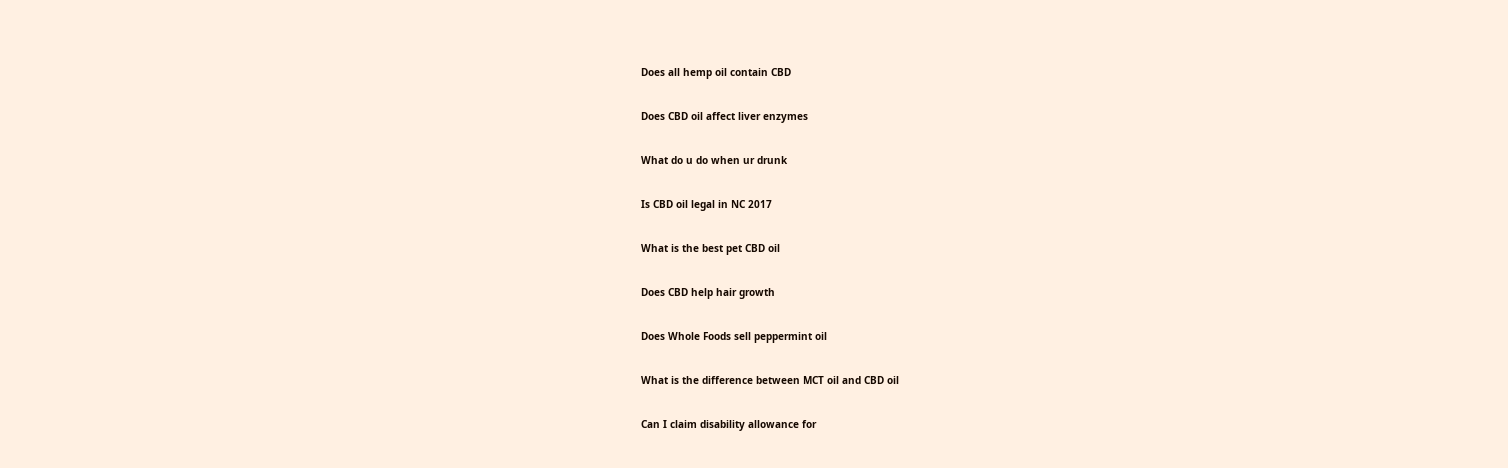Does all hemp oil contain CBD

Does CBD oil affect liver enzymes

What do u do when ur drunk

Is CBD oil legal in NC 2017

What is the best pet CBD oil

Does CBD help hair growth

Does Whole Foods sell peppermint oil

What is the difference between MCT oil and CBD oil

Can I claim disability allowance for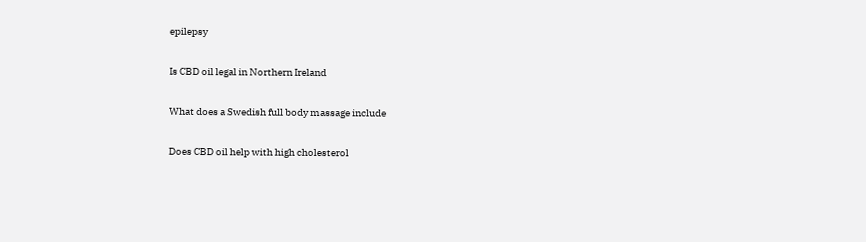epilepsy

Is CBD oil legal in Northern Ireland

What does a Swedish full body massage include

Does CBD oil help with high cholesterol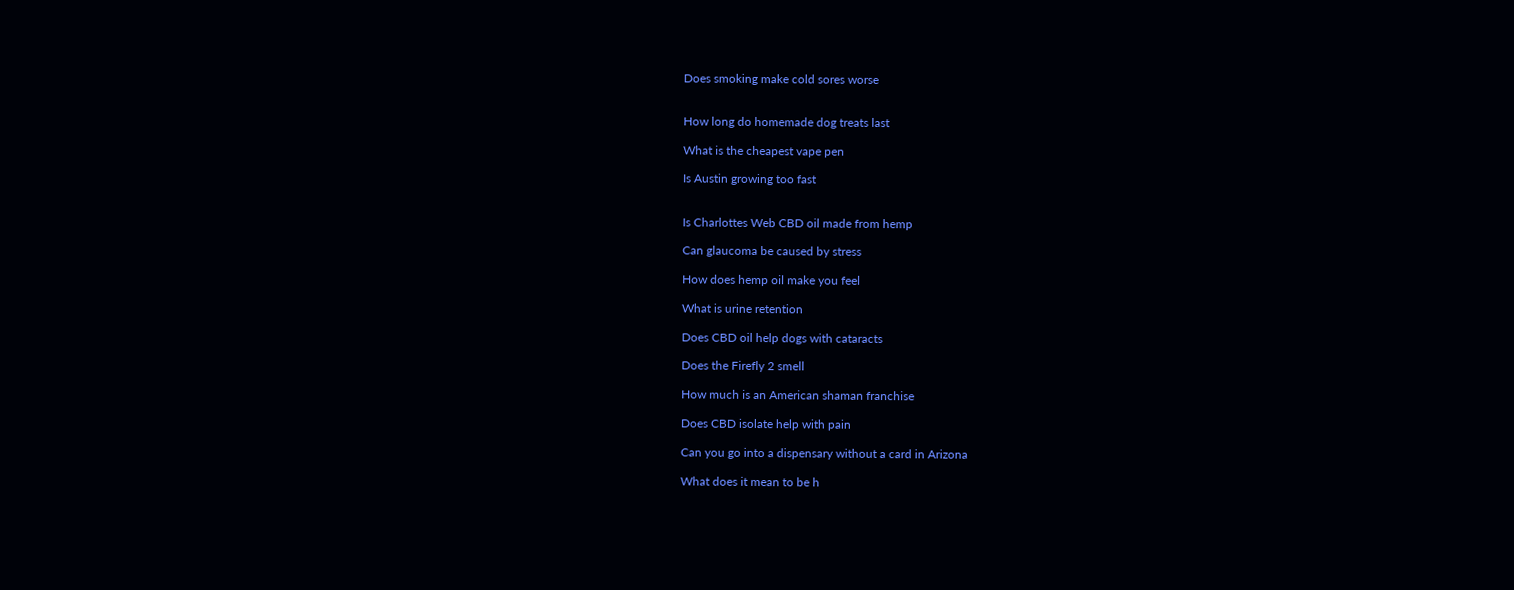Does smoking make cold sores worse


How long do homemade dog treats last

What is the cheapest vape pen

Is Austin growing too fast


Is Charlottes Web CBD oil made from hemp

Can glaucoma be caused by stress

How does hemp oil make you feel

What is urine retention

Does CBD oil help dogs with cataracts

Does the Firefly 2 smell

How much is an American shaman franchise

Does CBD isolate help with pain

Can you go into a dispensary without a card in Arizona

What does it mean to be h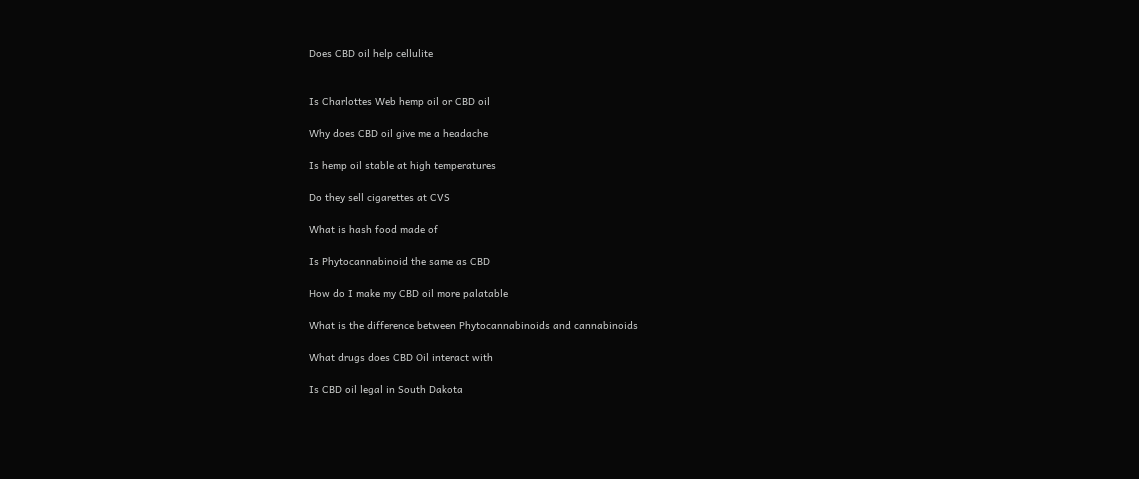Does CBD oil help cellulite


Is Charlottes Web hemp oil or CBD oil

Why does CBD oil give me a headache

Is hemp oil stable at high temperatures

Do they sell cigarettes at CVS

What is hash food made of

Is Phytocannabinoid the same as CBD

How do I make my CBD oil more palatable

What is the difference between Phytocannabinoids and cannabinoids

What drugs does CBD Oil interact with

Is CBD oil legal in South Dakota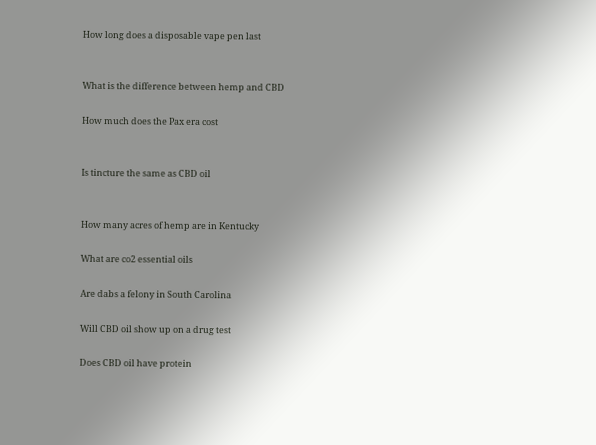How long does a disposable vape pen last


What is the difference between hemp and CBD

How much does the Pax era cost


Is tincture the same as CBD oil


How many acres of hemp are in Kentucky

What are co2 essential oils

Are dabs a felony in South Carolina

Will CBD oil show up on a drug test

Does CBD oil have protein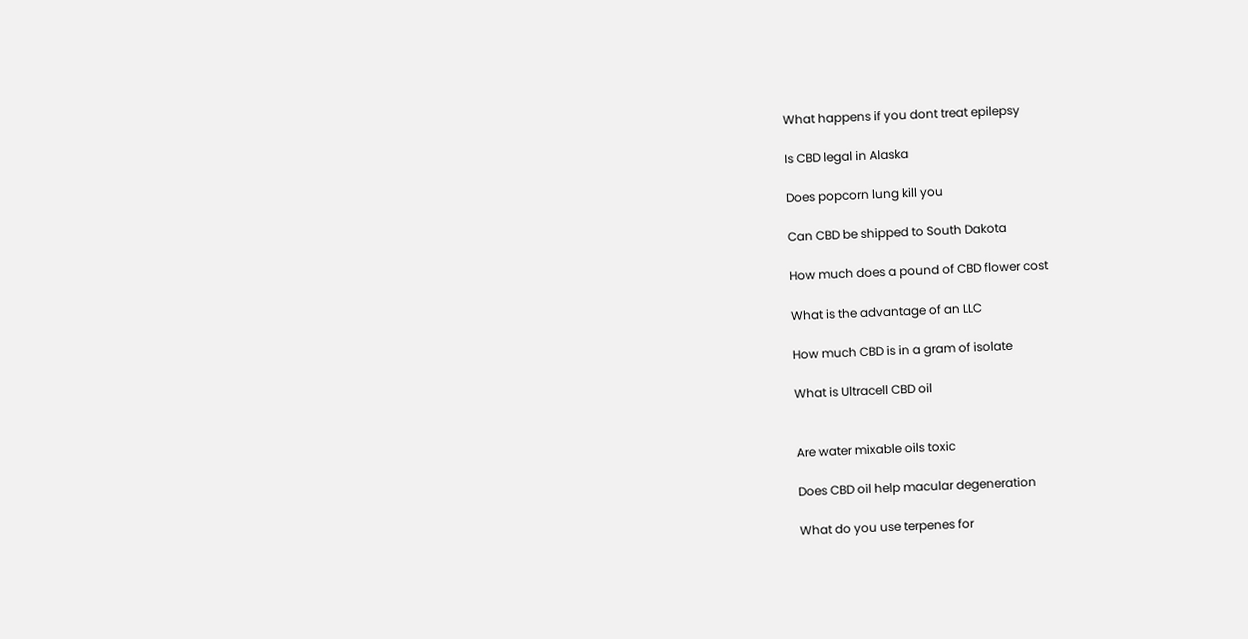What happens if you dont treat epilepsy

Is CBD legal in Alaska

Does popcorn lung kill you

Can CBD be shipped to South Dakota

How much does a pound of CBD flower cost

What is the advantage of an LLC

How much CBD is in a gram of isolate

What is Ultracell CBD oil


Are water mixable oils toxic

Does CBD oil help macular degeneration

What do you use terpenes for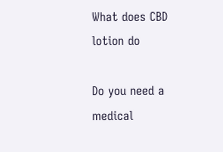What does CBD lotion do

Do you need a medical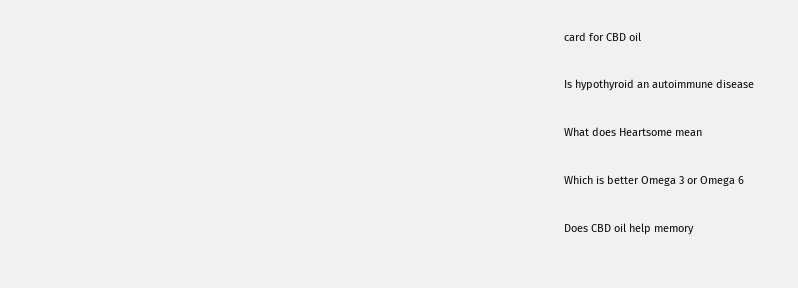card for CBD oil

Is hypothyroid an autoimmune disease

What does Heartsome mean

Which is better Omega 3 or Omega 6

Does CBD oil help memory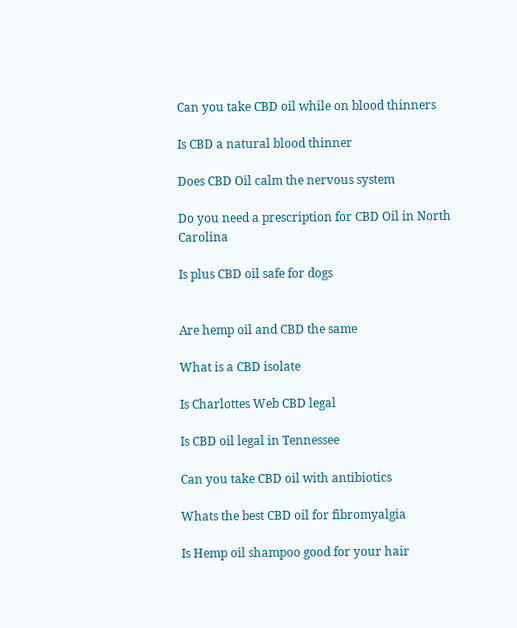Can you take CBD oil while on blood thinners

Is CBD a natural blood thinner

Does CBD Oil calm the nervous system

Do you need a prescription for CBD Oil in North Carolina

Is plus CBD oil safe for dogs


Are hemp oil and CBD the same

What is a CBD isolate

Is Charlottes Web CBD legal

Is CBD oil legal in Tennessee

Can you take CBD oil with antibiotics

Whats the best CBD oil for fibromyalgia

Is Hemp oil shampoo good for your hair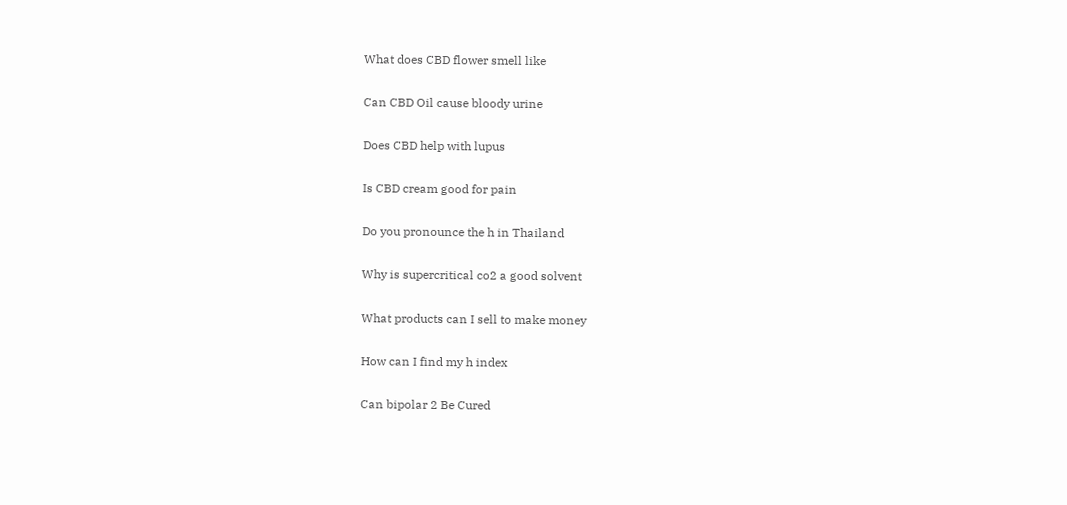What does CBD flower smell like

Can CBD Oil cause bloody urine

Does CBD help with lupus

Is CBD cream good for pain

Do you pronounce the h in Thailand

Why is supercritical co2 a good solvent

What products can I sell to make money

How can I find my h index

Can bipolar 2 Be Cured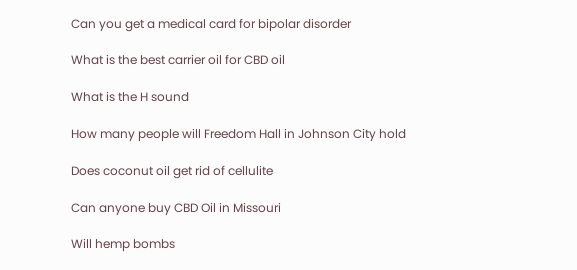Can you get a medical card for bipolar disorder

What is the best carrier oil for CBD oil

What is the H sound

How many people will Freedom Hall in Johnson City hold

Does coconut oil get rid of cellulite

Can anyone buy CBD Oil in Missouri

Will hemp bombs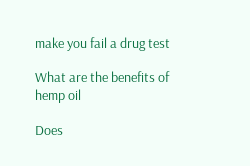make you fail a drug test

What are the benefits of hemp oil

Does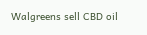Walgreens sell CBD oil